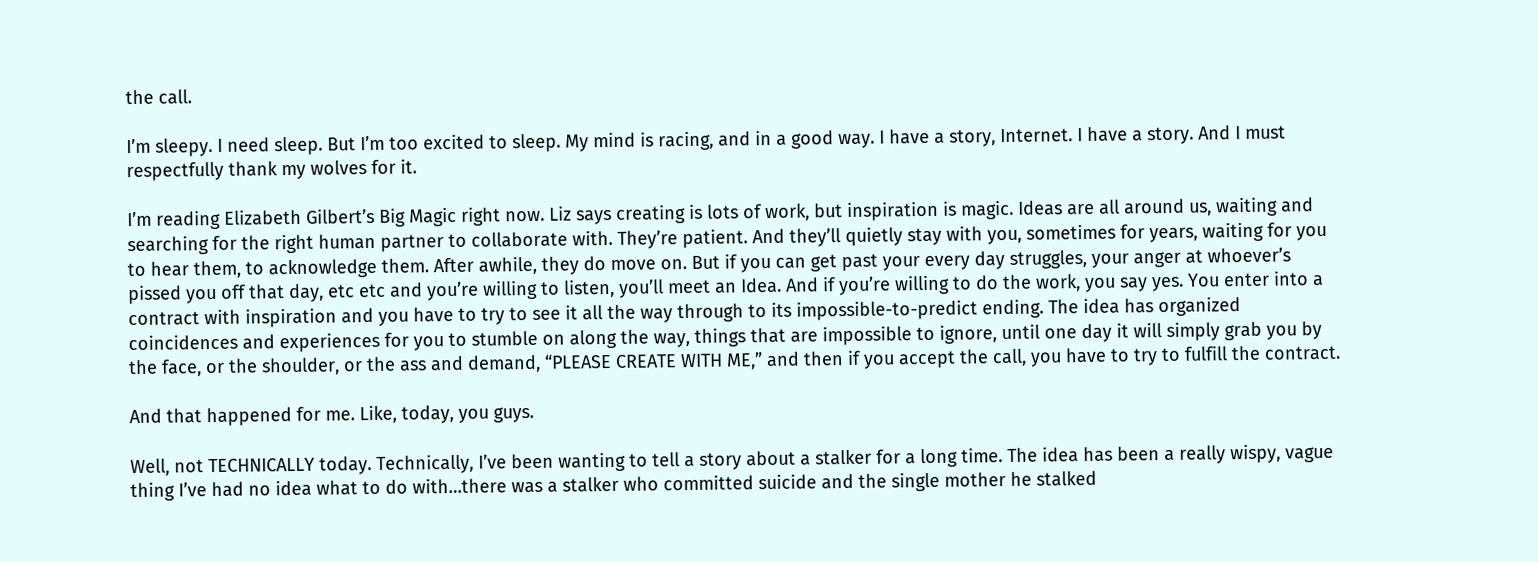the call.

I’m sleepy. I need sleep. But I’m too excited to sleep. My mind is racing, and in a good way. I have a story, Internet. I have a story. And I must respectfully thank my wolves for it.

I’m reading Elizabeth Gilbert’s Big Magic right now. Liz says creating is lots of work, but inspiration is magic. Ideas are all around us, waiting and searching for the right human partner to collaborate with. They’re patient. And they’ll quietly stay with you, sometimes for years, waiting for you to hear them, to acknowledge them. After awhile, they do move on. But if you can get past your every day struggles, your anger at whoever’s pissed you off that day, etc etc and you’re willing to listen, you’ll meet an Idea. And if you’re willing to do the work, you say yes. You enter into a contract with inspiration and you have to try to see it all the way through to its impossible-to-predict ending. The idea has organized coincidences and experiences for you to stumble on along the way, things that are impossible to ignore, until one day it will simply grab you by the face, or the shoulder, or the ass and demand, “PLEASE CREATE WITH ME,” and then if you accept the call, you have to try to fulfill the contract.

And that happened for me. Like, today, you guys.

Well, not TECHNICALLY today. Technically, I’ve been wanting to tell a story about a stalker for a long time. The idea has been a really wispy, vague thing I’ve had no idea what to do with…there was a stalker who committed suicide and the single mother he stalked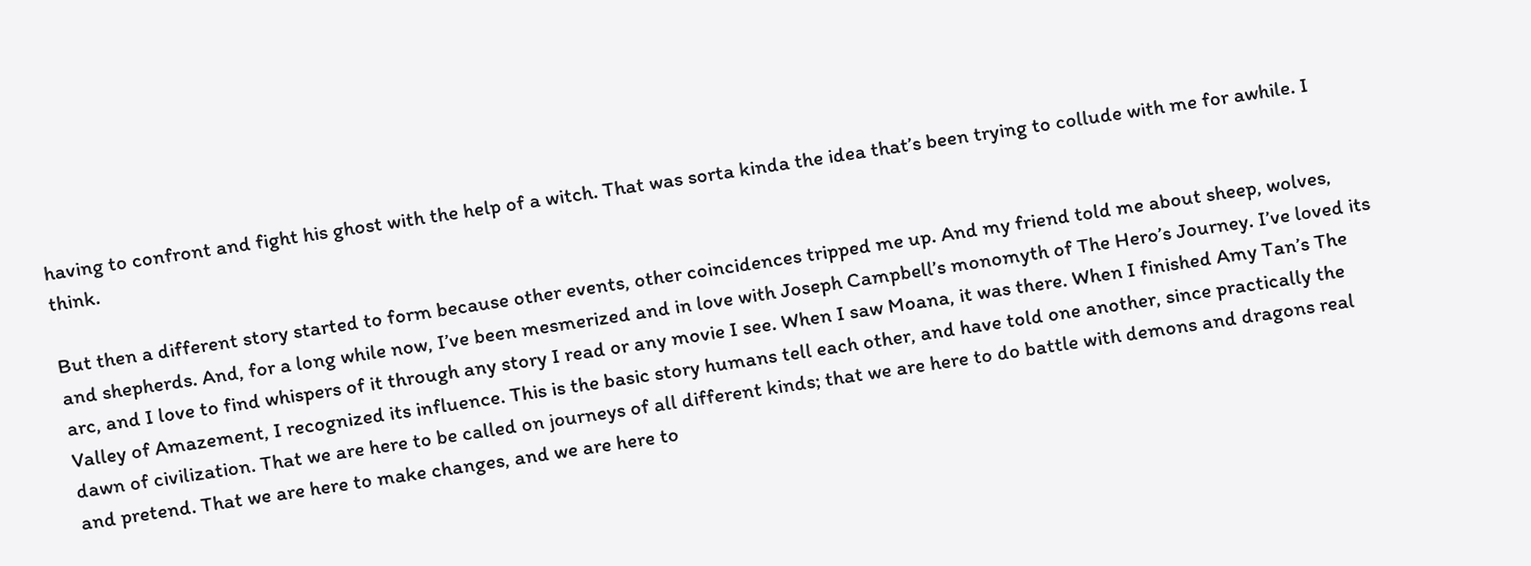having to confront and fight his ghost with the help of a witch. That was sorta kinda the idea that’s been trying to collude with me for awhile. I think.

But then a different story started to form because other events, other coincidences tripped me up. And my friend told me about sheep, wolves, and shepherds. And, for a long while now, I’ve been mesmerized and in love with Joseph Campbell’s monomyth of The Hero’s Journey. I’ve loved its arc, and I love to find whispers of it through any story I read or any movie I see. When I saw Moana, it was there. When I finished Amy Tan’s The Valley of Amazement, I recognized its influence. This is the basic story humans tell each other, and have told one another, since practically the dawn of civilization. That we are here to be called on journeys of all different kinds; that we are here to do battle with demons and dragons real and pretend. That we are here to make changes, and we are here to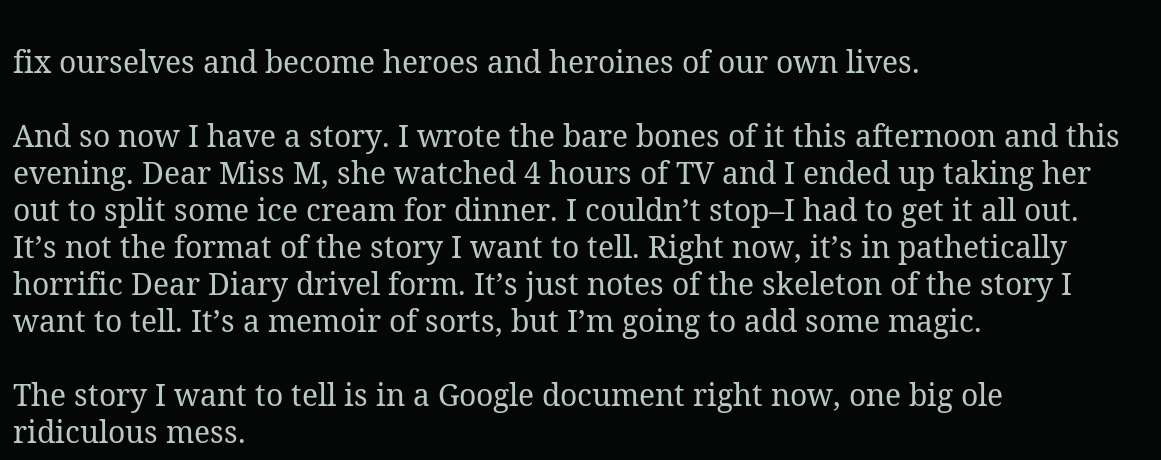fix ourselves and become heroes and heroines of our own lives.

And so now I have a story. I wrote the bare bones of it this afternoon and this evening. Dear Miss M, she watched 4 hours of TV and I ended up taking her out to split some ice cream for dinner. I couldn’t stop–I had to get it all out. It’s not the format of the story I want to tell. Right now, it’s in pathetically horrific Dear Diary drivel form. It’s just notes of the skeleton of the story I want to tell. It’s a memoir of sorts, but I’m going to add some magic.

The story I want to tell is in a Google document right now, one big ole ridiculous mess.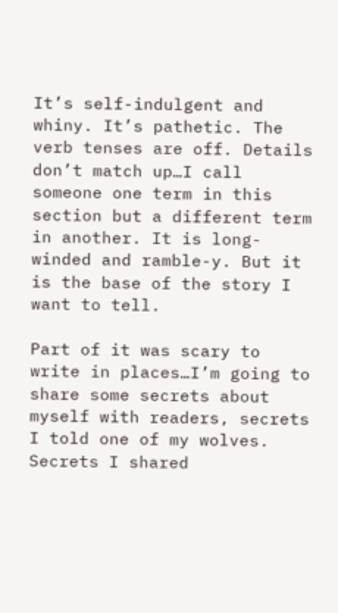It’s self-indulgent and whiny. It’s pathetic. The verb tenses are off. Details don’t match up…I call someone one term in this section but a different term in another. It is long-winded and ramble-y. But it is the base of the story I want to tell.

Part of it was scary to write in places…I’m going to share some secrets about myself with readers, secrets I told one of my wolves. Secrets I shared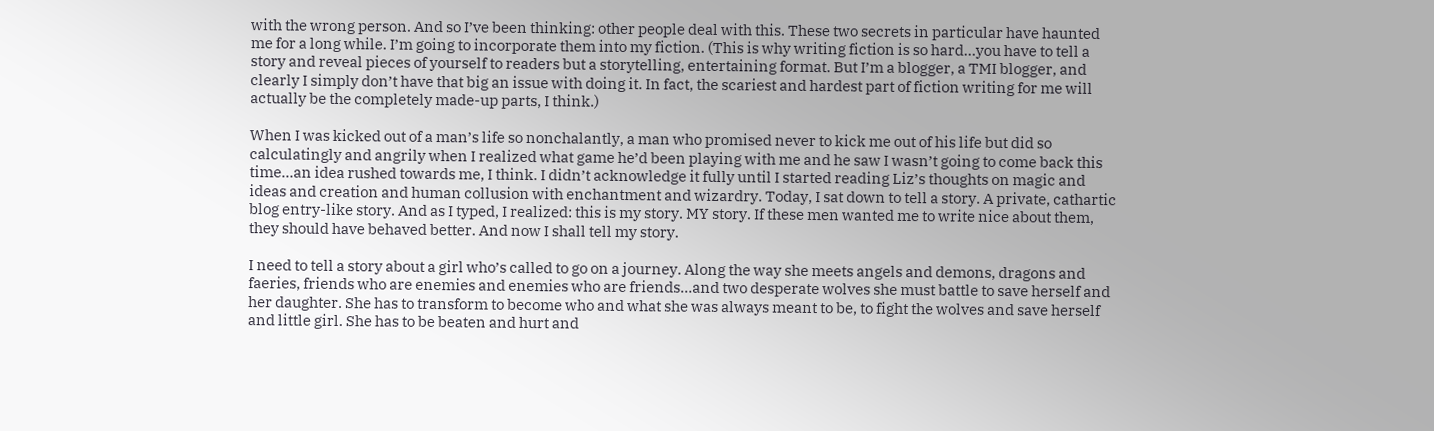with the wrong person. And so I’ve been thinking: other people deal with this. These two secrets in particular have haunted me for a long while. I’m going to incorporate them into my fiction. (This is why writing fiction is so hard…you have to tell a story and reveal pieces of yourself to readers but a storytelling, entertaining format. But I’m a blogger, a TMI blogger, and clearly I simply don’t have that big an issue with doing it. In fact, the scariest and hardest part of fiction writing for me will actually be the completely made-up parts, I think.)

When I was kicked out of a man’s life so nonchalantly, a man who promised never to kick me out of his life but did so calculatingly and angrily when I realized what game he’d been playing with me and he saw I wasn’t going to come back this time…an idea rushed towards me, I think. I didn’t acknowledge it fully until I started reading Liz’s thoughts on magic and ideas and creation and human collusion with enchantment and wizardry. Today, I sat down to tell a story. A private, cathartic blog entry-like story. And as I typed, I realized: this is my story. MY story. If these men wanted me to write nice about them, they should have behaved better. And now I shall tell my story.

I need to tell a story about a girl who’s called to go on a journey. Along the way she meets angels and demons, dragons and faeries, friends who are enemies and enemies who are friends…and two desperate wolves she must battle to save herself and her daughter. She has to transform to become who and what she was always meant to be, to fight the wolves and save herself and little girl. She has to be beaten and hurt and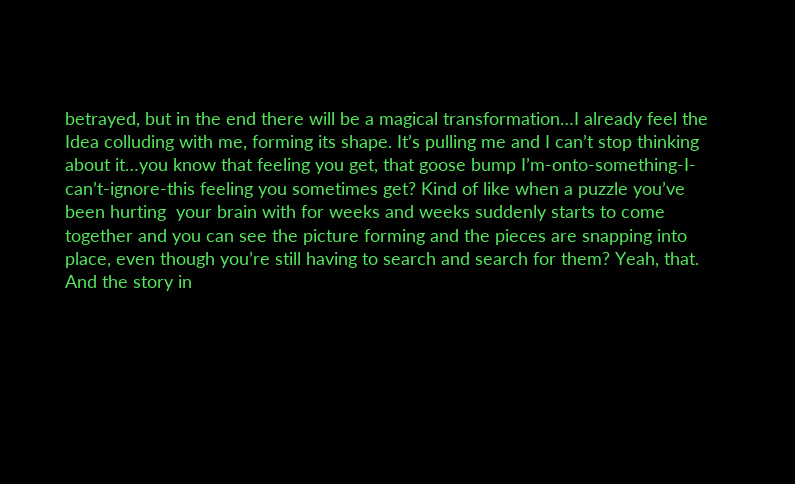betrayed, but in the end there will be a magical transformation…I already feel the Idea colluding with me, forming its shape. It’s pulling me and I can’t stop thinking about it…you know that feeling you get, that goose bump I’m-onto-something-I-can’t-ignore-this feeling you sometimes get? Kind of like when a puzzle you’ve been hurting  your brain with for weeks and weeks suddenly starts to come together and you can see the picture forming and the pieces are snapping into place, even though you’re still having to search and search for them? Yeah, that. And the story in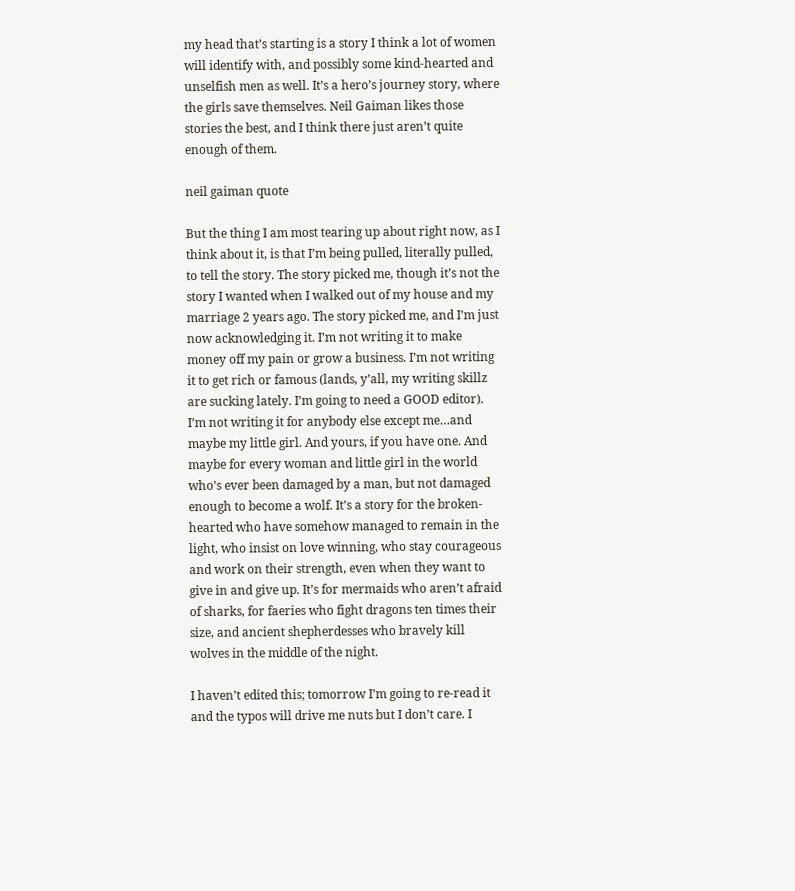my head that’s starting is a story I think a lot of women will identify with, and possibly some kind-hearted and unselfish men as well. It’s a hero’s journey story, where the girls save themselves. Neil Gaiman likes those stories the best, and I think there just aren’t quite enough of them.

neil gaiman quote

But the thing I am most tearing up about right now, as I think about it, is that I’m being pulled, literally pulled, to tell the story. The story picked me, though it’s not the story I wanted when I walked out of my house and my marriage 2 years ago. The story picked me, and I’m just now acknowledging it. I’m not writing it to make money off my pain or grow a business. I’m not writing it to get rich or famous (lands, y’all, my writing skillz are sucking lately. I’m going to need a GOOD editor). I’m not writing it for anybody else except me…and maybe my little girl. And yours, if you have one. And maybe for every woman and little girl in the world who’s ever been damaged by a man, but not damaged enough to become a wolf. It’s a story for the broken-hearted who have somehow managed to remain in the light, who insist on love winning, who stay courageous and work on their strength, even when they want to give in and give up. It’s for mermaids who aren’t afraid of sharks, for faeries who fight dragons ten times their size, and ancient shepherdesses who bravely kill wolves in the middle of the night.

I haven’t edited this; tomorrow I’m going to re-read it and the typos will drive me nuts but I don’t care. I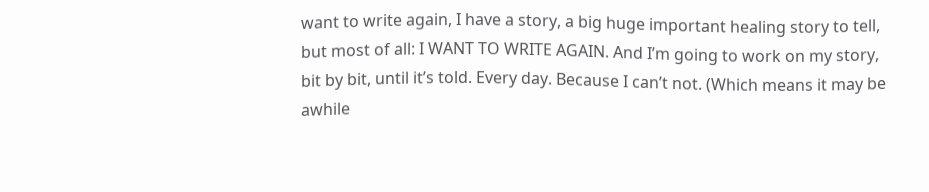want to write again, I have a story, a big huge important healing story to tell, but most of all: I WANT TO WRITE AGAIN. And I’m going to work on my story, bit by bit, until it’s told. Every day. Because I can’t not. (Which means it may be awhile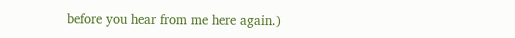before you hear from me here again.)